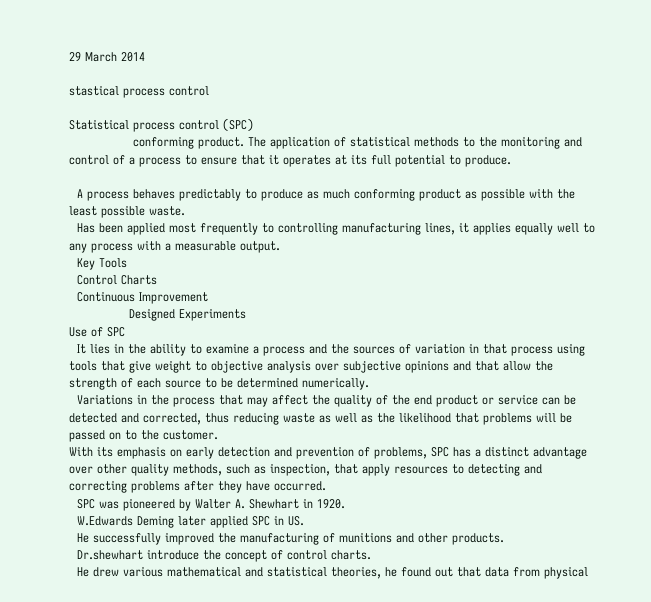29 March 2014

stastical process control

Statistical process control (SPC)
                conforming product. The application of statistical methods to the monitoring and control of a process to ensure that it operates at its full potential to produce.

  A process behaves predictably to produce as much conforming product as possible with the least possible waste.
  Has been applied most frequently to controlling manufacturing lines, it applies equally well to any process with a measurable output.
  Key Tools
  Control Charts
  Continuous Improvement
               Designed Experiments
Use of SPC
  It lies in the ability to examine a process and the sources of variation in that process using tools that give weight to objective analysis over subjective opinions and that allow the strength of each source to be determined numerically.
  Variations in the process that may affect the quality of the end product or service can be detected and corrected, thus reducing waste as well as the likelihood that problems will be passed on to the customer.
With its emphasis on early detection and prevention of problems, SPC has a distinct advantage over other quality methods, such as inspection, that apply resources to detecting and correcting problems after they have occurred.
  SPC was pioneered by Walter A. Shewhart in 1920.
  W.Edwards Deming later applied SPC in US.
  He successfully improved the manufacturing of munitions and other products.
  Dr.shewhart introduce the concept of control charts.
  He drew various mathematical and statistical theories, he found out that data from physical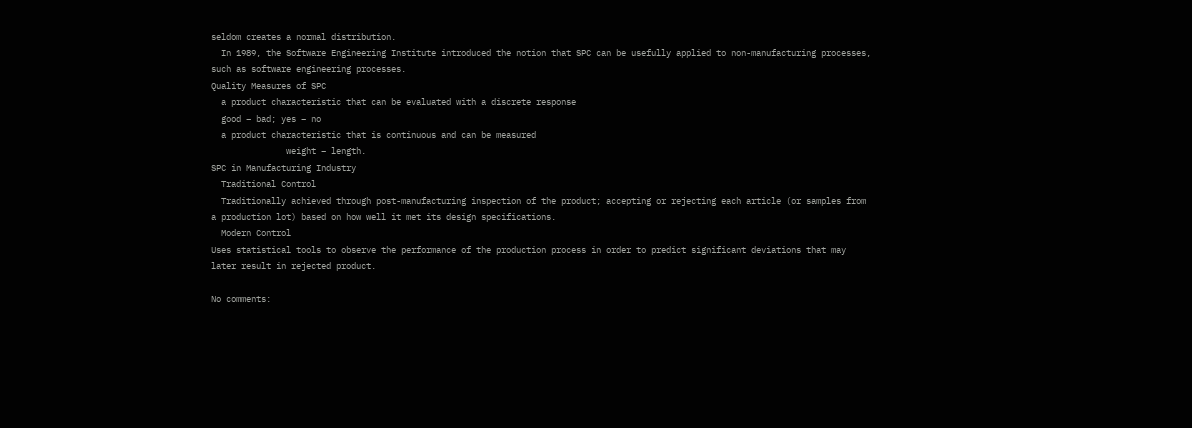seldom creates a normal distribution.
  In 1989, the Software Engineering Institute introduced the notion that SPC can be usefully applied to non-manufacturing processes, such as software engineering processes.
Quality Measures of SPC
  a product characteristic that can be evaluated with a discrete response
  good – bad; yes – no
  a product characteristic that is continuous and can be measured
               weight – length.
SPC in Manufacturing Industry
  Traditional Control
  Traditionally achieved through post-manufacturing inspection of the product; accepting or rejecting each article (or samples from a production lot) based on how well it met its design specifications.
  Modern Control
Uses statistical tools to observe the performance of the production process in order to predict significant deviations that may later result in rejected product.

No comments: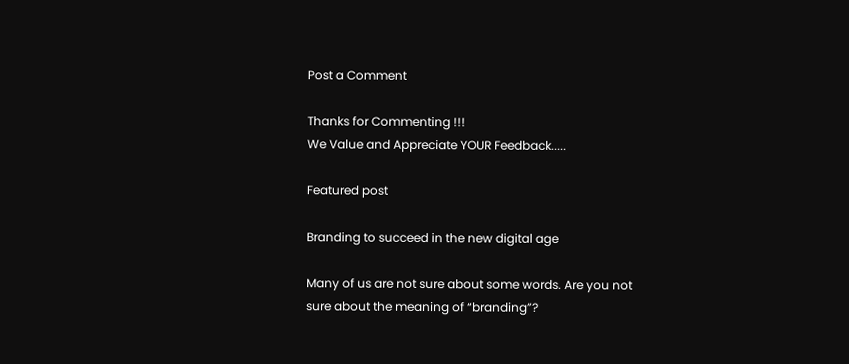Post a Comment

Thanks for Commenting !!!
We Value and Appreciate YOUR Feedback.....

Featured post

Branding to succeed in the new digital age

Many of us are not sure about some words. Are you not sure about the meaning of “branding”?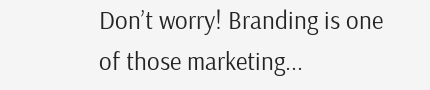Don’t worry! Branding is one of those marketing...